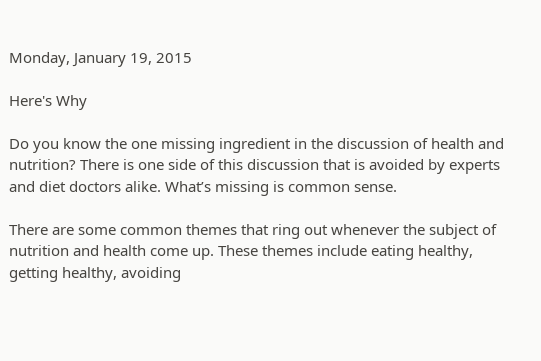Monday, January 19, 2015

Here's Why

Do you know the one missing ingredient in the discussion of health and nutrition? There is one side of this discussion that is avoided by experts and diet doctors alike. What’s missing is common sense.

There are some common themes that ring out whenever the subject of nutrition and health come up. These themes include eating healthy, getting healthy, avoiding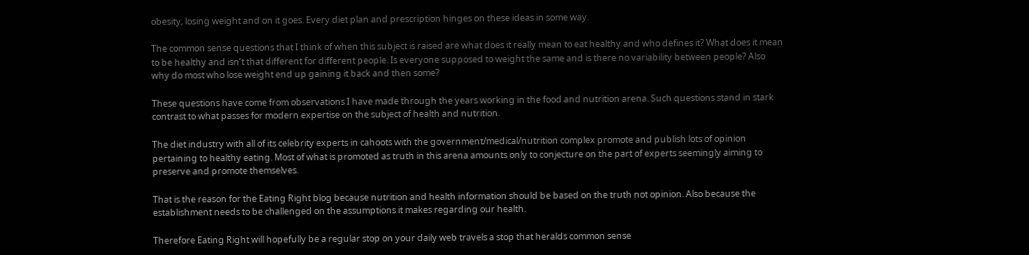obesity, losing weight and on it goes. Every diet plan and prescription hinges on these ideas in some way.

The common sense questions that I think of when this subject is raised are what does it really mean to eat healthy and who defines it? What does it mean to be healthy and isn’t that different for different people. Is everyone supposed to weight the same and is there no variability between people? Also why do most who lose weight end up gaining it back and then some?

These questions have come from observations I have made through the years working in the food and nutrition arena. Such questions stand in stark contrast to what passes for modern expertise on the subject of health and nutrition.

The diet industry with all of its celebrity experts in cahoots with the government/medical/nutrition complex promote and publish lots of opinion pertaining to healthy eating. Most of what is promoted as truth in this arena amounts only to conjecture on the part of experts seemingly aiming to preserve and promote themselves.

That is the reason for the Eating Right blog because nutrition and health information should be based on the truth not opinion. Also because the establishment needs to be challenged on the assumptions it makes regarding our health.

Therefore Eating Right will hopefully be a regular stop on your daily web travels a stop that heralds common sense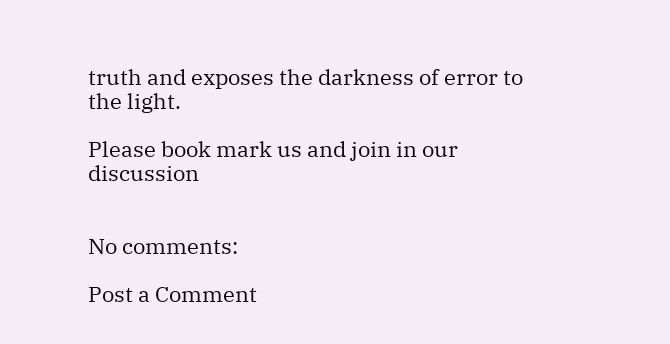truth and exposes the darkness of error to the light.

Please book mark us and join in our discussion


No comments:

Post a Comment